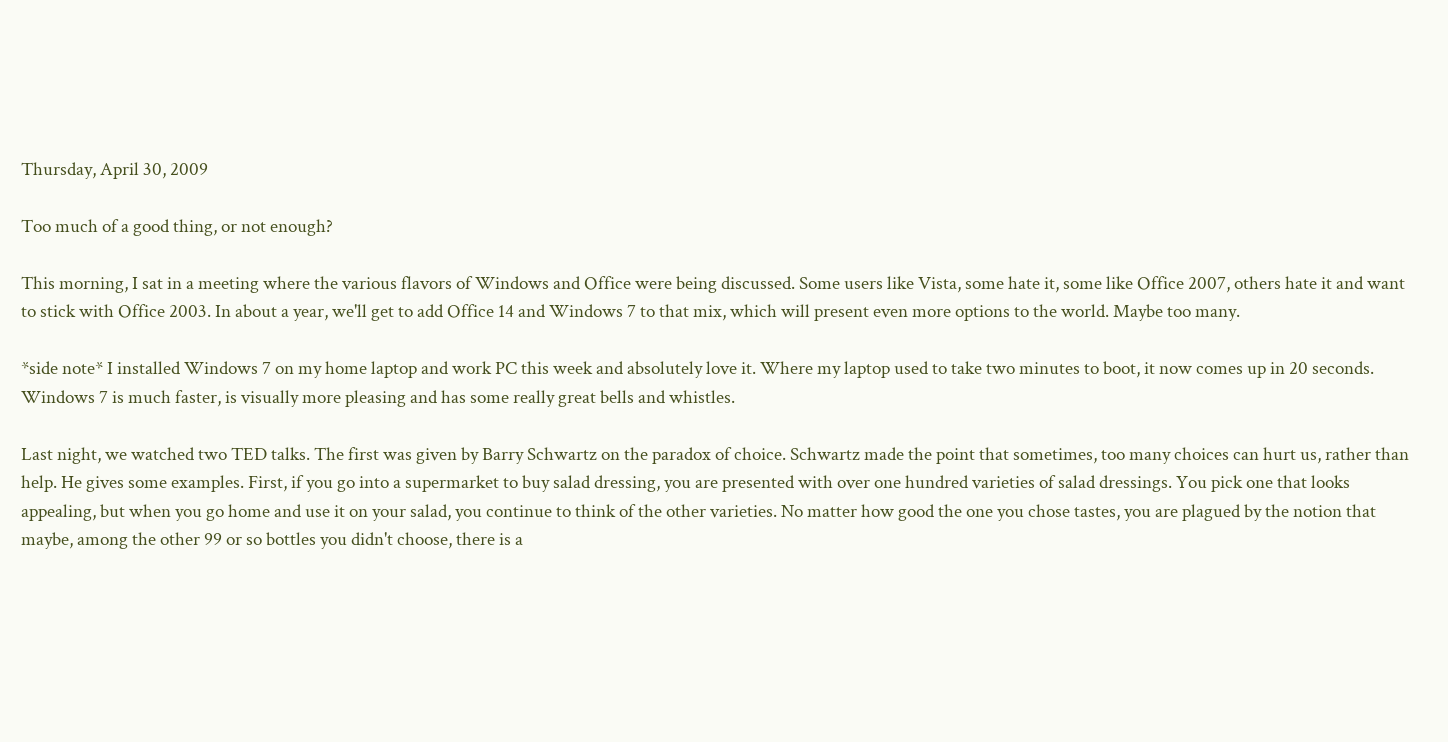Thursday, April 30, 2009

Too much of a good thing, or not enough?

This morning, I sat in a meeting where the various flavors of Windows and Office were being discussed. Some users like Vista, some hate it, some like Office 2007, others hate it and want to stick with Office 2003. In about a year, we'll get to add Office 14 and Windows 7 to that mix, which will present even more options to the world. Maybe too many.

*side note* I installed Windows 7 on my home laptop and work PC this week and absolutely love it. Where my laptop used to take two minutes to boot, it now comes up in 20 seconds. Windows 7 is much faster, is visually more pleasing and has some really great bells and whistles.

Last night, we watched two TED talks. The first was given by Barry Schwartz on the paradox of choice. Schwartz made the point that sometimes, too many choices can hurt us, rather than help. He gives some examples. First, if you go into a supermarket to buy salad dressing, you are presented with over one hundred varieties of salad dressings. You pick one that looks appealing, but when you go home and use it on your salad, you continue to think of the other varieties. No matter how good the one you chose tastes, you are plagued by the notion that maybe, among the other 99 or so bottles you didn't choose, there is a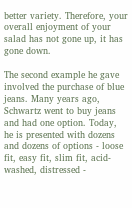better variety. Therefore, your overall enjoyment of your salad has not gone up, it has gone down.

The second example he gave involved the purchase of blue jeans. Many years ago, Schwartz went to buy jeans and had one option. Today, he is presented with dozens and dozens of options - loose fit, easy fit, slim fit, acid-washed, distressed -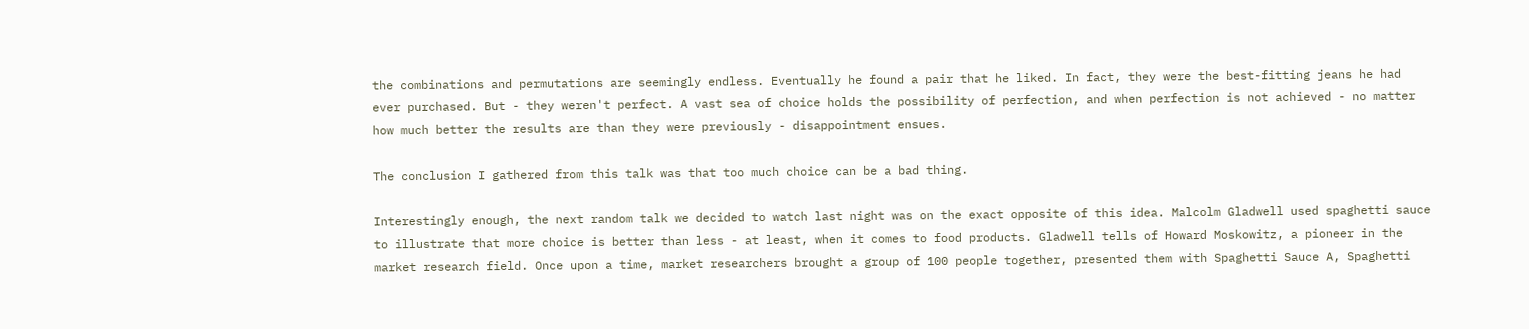the combinations and permutations are seemingly endless. Eventually he found a pair that he liked. In fact, they were the best-fitting jeans he had ever purchased. But - they weren't perfect. A vast sea of choice holds the possibility of perfection, and when perfection is not achieved - no matter how much better the results are than they were previously - disappointment ensues.

The conclusion I gathered from this talk was that too much choice can be a bad thing.

Interestingly enough, the next random talk we decided to watch last night was on the exact opposite of this idea. Malcolm Gladwell used spaghetti sauce to illustrate that more choice is better than less - at least, when it comes to food products. Gladwell tells of Howard Moskowitz, a pioneer in the market research field. Once upon a time, market researchers brought a group of 100 people together, presented them with Spaghetti Sauce A, Spaghetti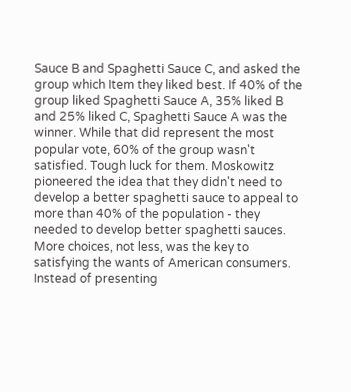Sauce B and Spaghetti Sauce C, and asked the group which Item they liked best. If 40% of the group liked Spaghetti Sauce A, 35% liked B and 25% liked C, Spaghetti Sauce A was the winner. While that did represent the most popular vote, 60% of the group wasn't satisfied. Tough luck for them. Moskowitz pioneered the idea that they didn't need to develop a better spaghetti sauce to appeal to more than 40% of the population - they needed to develop better spaghetti sauces. More choices, not less, was the key to satisfying the wants of American consumers. Instead of presenting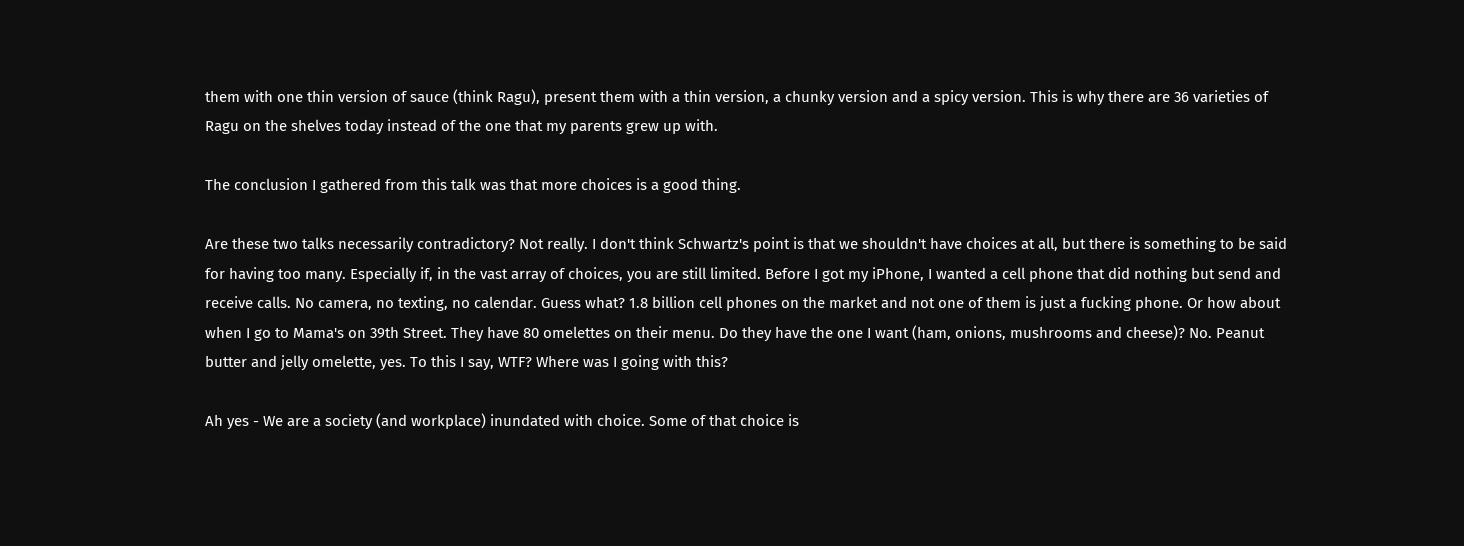them with one thin version of sauce (think Ragu), present them with a thin version, a chunky version and a spicy version. This is why there are 36 varieties of Ragu on the shelves today instead of the one that my parents grew up with.

The conclusion I gathered from this talk was that more choices is a good thing.

Are these two talks necessarily contradictory? Not really. I don't think Schwartz's point is that we shouldn't have choices at all, but there is something to be said for having too many. Especially if, in the vast array of choices, you are still limited. Before I got my iPhone, I wanted a cell phone that did nothing but send and receive calls. No camera, no texting, no calendar. Guess what? 1.8 billion cell phones on the market and not one of them is just a fucking phone. Or how about when I go to Mama's on 39th Street. They have 80 omelettes on their menu. Do they have the one I want (ham, onions, mushrooms and cheese)? No. Peanut butter and jelly omelette, yes. To this I say, WTF? Where was I going with this?

Ah yes - We are a society (and workplace) inundated with choice. Some of that choice is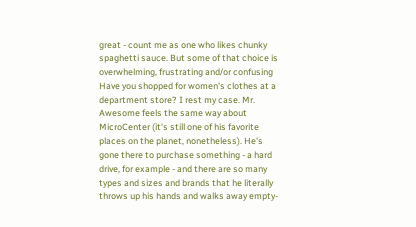great - count me as one who likes chunky spaghetti sauce. But some of that choice is overwhelming, frustrating and/or confusing Have you shopped for women's clothes at a department store? I rest my case. Mr. Awesome feels the same way about MicroCenter (it's still one of his favorite places on the planet, nonetheless). He's gone there to purchase something - a hard drive, for example - and there are so many types and sizes and brands that he literally throws up his hands and walks away empty-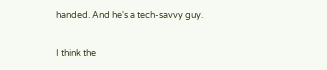handed. And he's a tech-savvy guy.

I think the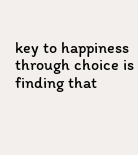key to happiness through choice is finding that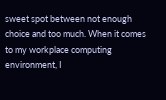sweet spot between not enough choice and too much. When it comes to my workplace computing environment, I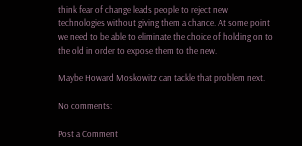think fear of change leads people to reject new technologies without giving them a chance. At some point we need to be able to eliminate the choice of holding on to the old in order to expose them to the new.

Maybe Howard Moskowitz can tackle that problem next.

No comments:

Post a Comment